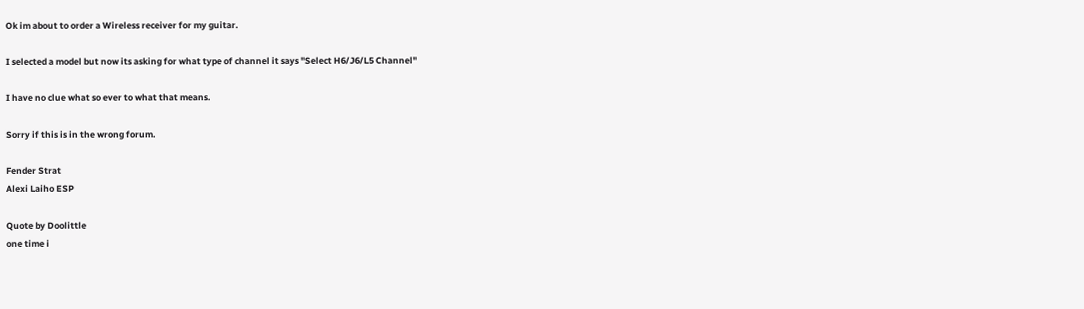Ok im about to order a Wireless receiver for my guitar.

I selected a model but now its asking for what type of channel it says "Select H6/J6/L5 Channel"

I have no clue what so ever to what that means.

Sorry if this is in the wrong forum.

Fender Strat
Alexi Laiho ESP

Quote by Doolittle
one time i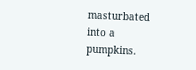masturbated into a pumpkins.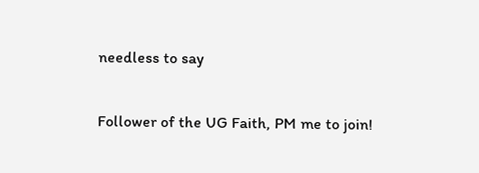needless to say

Follower of the UG Faith, PM me to join!